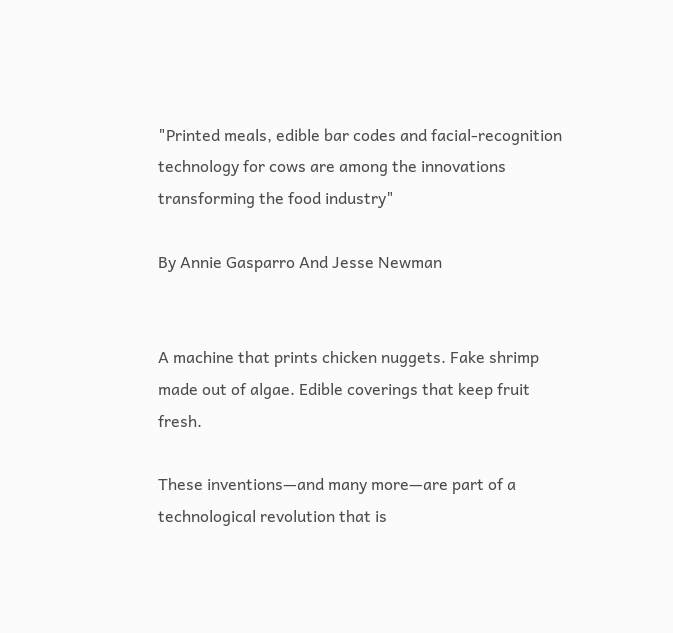"Printed meals, edible bar codes and facial-recognition technology for cows are among the innovations transforming the food industry"

By Annie Gasparro And Jesse Newman


A machine that prints chicken nuggets. Fake shrimp made out of algae. Edible coverings that keep fruit fresh.

These inventions—and many more—are part of a technological revolution that is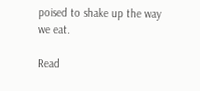poised to shake up the way we eat.

Read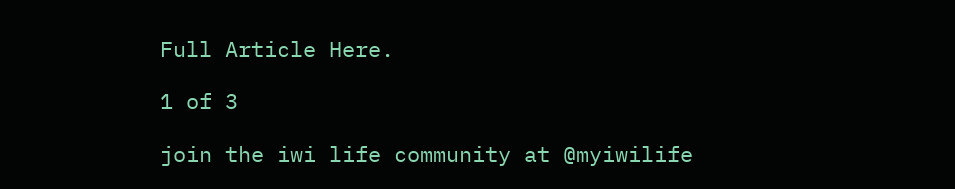Full Article Here.

1 of 3

join the iwi life community at @myiwilife